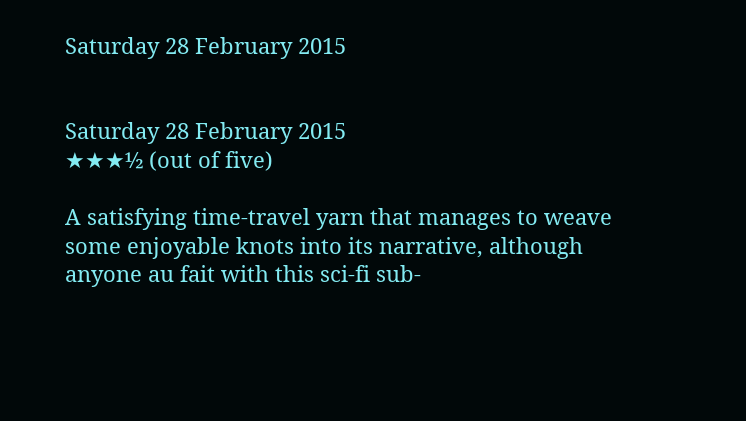Saturday 28 February 2015


Saturday 28 February 2015
★★★½ (out of five)

A satisfying time-travel yarn that manages to weave some enjoyable knots into its narrative, although anyone au fait with this sci-fi sub-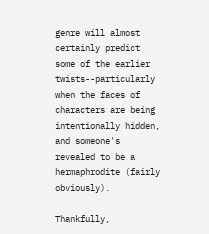genre will almost certainly predict some of the earlier twists--particularly when the faces of characters are being intentionally hidden, and someone's revealed to be a hermaphrodite (fairly obviously).

Thankfully,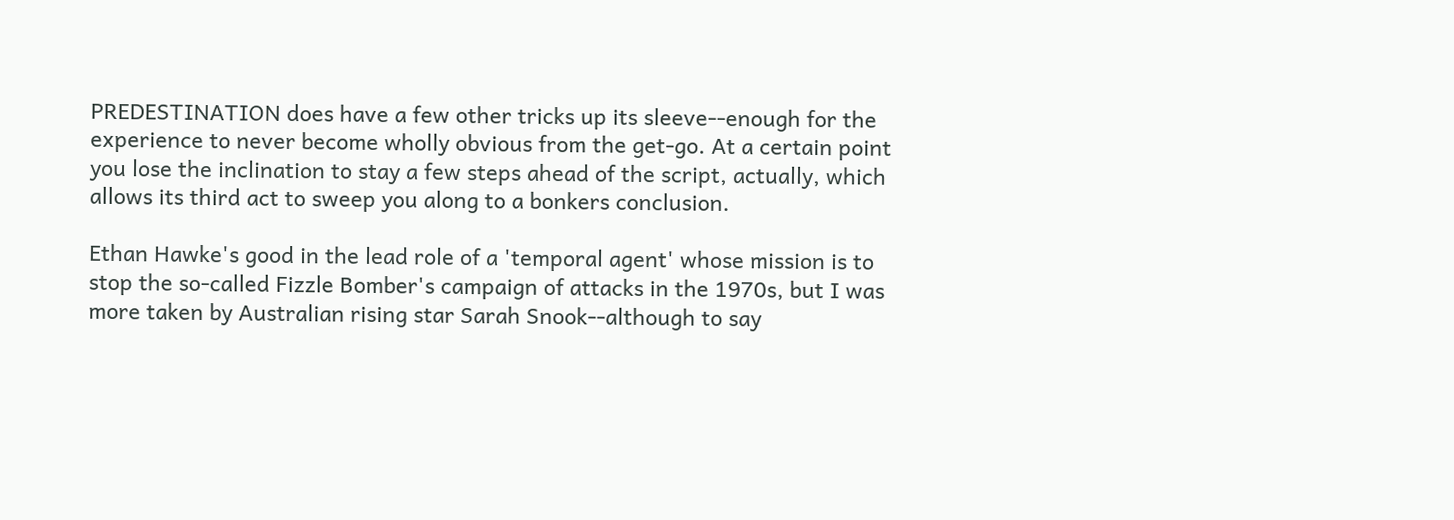PREDESTINATION does have a few other tricks up its sleeve--enough for the experience to never become wholly obvious from the get-go. At a certain point you lose the inclination to stay a few steps ahead of the script, actually, which allows its third act to sweep you along to a bonkers conclusion.

Ethan Hawke's good in the lead role of a 'temporal agent' whose mission is to stop the so-called Fizzle Bomber's campaign of attacks in the 1970s, but I was more taken by Australian rising star Sarah Snook--although to say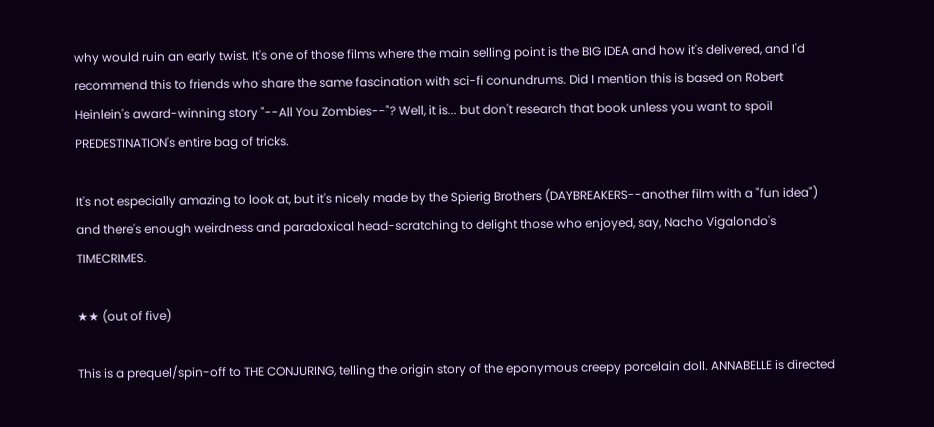why would ruin an early twist. It's one of those films where the main selling point is the BIG IDEA and how it's delivered, and I'd recommend this to friends who share the same fascination with sci-fi conundrums. Did I mention this is based on Robert Heinlein's award-winning story "--All You Zombies--"? Well, it is... but don't research that book unless you want to spoil PREDESTINATION's entire bag of tricks.

It's not especially amazing to look at, but it's nicely made by the Spierig Brothers (DAYBREAKERS--another film with a "fun idea") and there's enough weirdness and paradoxical head-scratching to delight those who enjoyed, say, Nacho Vigalondo's TIMECRIMES.

★★ (out of five)

This is a prequel/spin-off to THE CONJURING, telling the origin story of the eponymous creepy porcelain doll. ANNABELLE is directed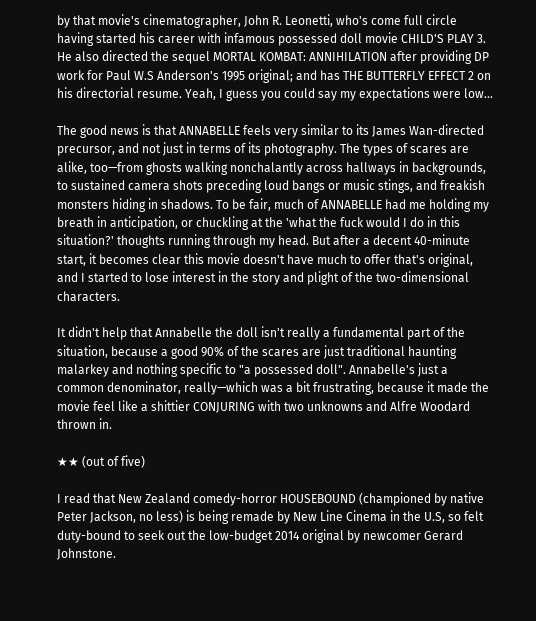by that movie's cinematographer, John R. Leonetti, who's come full circle having started his career with infamous possessed doll movie CHILD'S PLAY 3. He also directed the sequel MORTAL KOMBAT: ANNIHILATION after providing DP work for Paul W.S Anderson's 1995 original; and has THE BUTTERFLY EFFECT 2 on his directorial resume. Yeah, I guess you could say my expectations were low...

The good news is that ANNABELLE feels very similar to its James Wan-directed precursor, and not just in terms of its photography. The types of scares are alike, too—from ghosts walking nonchalantly across hallways in backgrounds, to sustained camera shots preceding loud bangs or music stings, and freakish monsters hiding in shadows. To be fair, much of ANNABELLE had me holding my breath in anticipation, or chuckling at the 'what the fuck would I do in this situation?' thoughts running through my head. But after a decent 40-minute start, it becomes clear this movie doesn't have much to offer that's original, and I started to lose interest in the story and plight of the two-dimensional characters.

It didn't help that Annabelle the doll isn't really a fundamental part of the situation, because a good 90% of the scares are just traditional haunting malarkey and nothing specific to "a possessed doll". Annabelle's just a common denominator, really—which was a bit frustrating, because it made the movie feel like a shittier CONJURING with two unknowns and Alfre Woodard thrown in.

★★ (out of five)

I read that New Zealand comedy-horror HOUSEBOUND (championed by native Peter Jackson, no less) is being remade by New Line Cinema in the U.S, so felt duty-bound to seek out the low-budget 2014 original by newcomer Gerard Johnstone.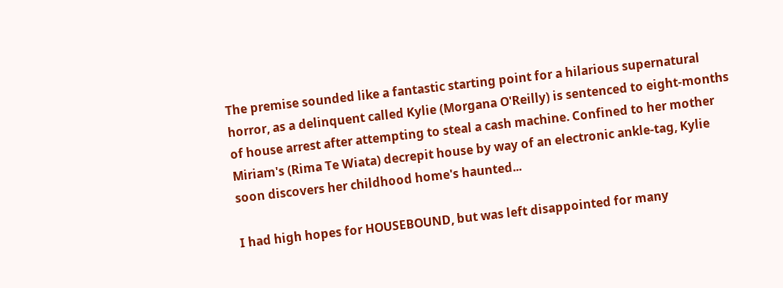The premise sounded like a fantastic starting point for a hilarious supernatural horror, as a delinquent called Kylie (Morgana O'Reilly) is sentenced to eight-months of house arrest after attempting to steal a cash machine. Confined to her mother Miriam's (Rima Te Wiata) decrepit house by way of an electronic ankle-tag, Kylie soon discovers her childhood home's haunted...

I had high hopes for HOUSEBOUND, but was left disappointed for many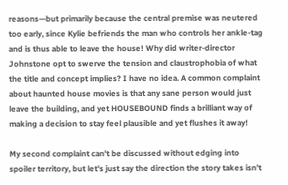reasons—but primarily because the central premise was neutered too early, since Kylie befriends the man who controls her ankle-tag and is thus able to leave the house! Why did writer-director Johnstone opt to swerve the tension and claustrophobia of what the title and concept implies? I have no idea. A common complaint about haunted house movies is that any sane person would just leave the building, and yet HOUSEBOUND finds a brilliant way of making a decision to stay feel plausible and yet flushes it away!

My second complaint can't be discussed without edging into spoiler territory, but let's just say the direction the story takes isn't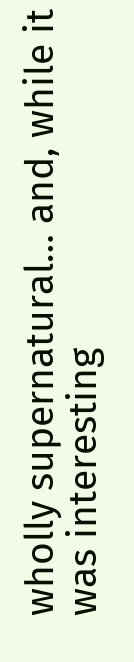wholly supernatural… and, while it was interesting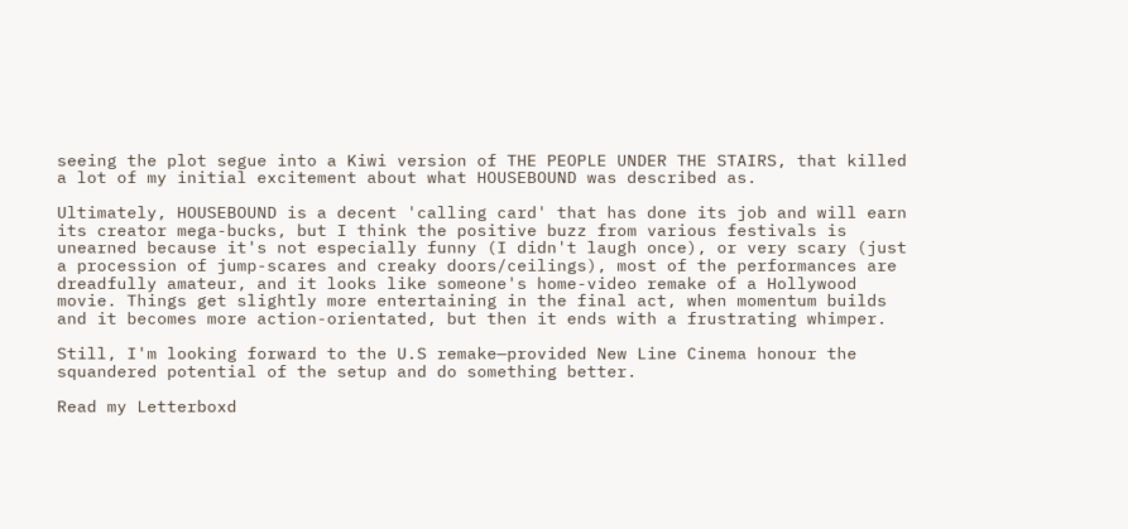seeing the plot segue into a Kiwi version of THE PEOPLE UNDER THE STAIRS, that killed a lot of my initial excitement about what HOUSEBOUND was described as.

Ultimately, HOUSEBOUND is a decent 'calling card' that has done its job and will earn its creator mega-bucks, but I think the positive buzz from various festivals is unearned because it's not especially funny (I didn't laugh once), or very scary (just a procession of jump-scares and creaky doors/ceilings), most of the performances are dreadfully amateur, and it looks like someone's home-video remake of a Hollywood movie. Things get slightly more entertaining in the final act, when momentum builds and it becomes more action-orientated, but then it ends with a frustrating whimper.

Still, I'm looking forward to the U.S remake—provided New Line Cinema honour the squandered potential of the setup and do something better.

Read my Letterboxd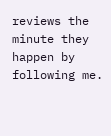reviews the minute they happen by following me.